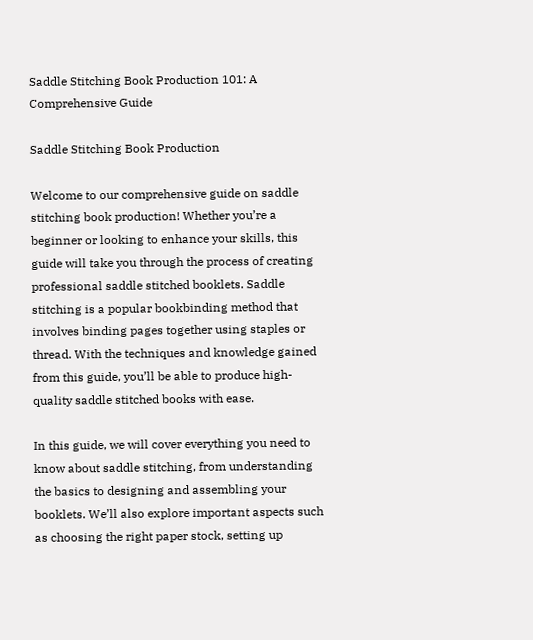Saddle Stitching Book Production 101: A Comprehensive Guide

Saddle Stitching Book Production

Welcome to our comprehensive guide on saddle stitching book production! Whether you’re a beginner or looking to enhance your skills, this guide will take you through the process of creating professional saddle stitched booklets. Saddle stitching is a popular bookbinding method that involves binding pages together using staples or thread. With the techniques and knowledge gained from this guide, you’ll be able to produce high-quality saddle stitched books with ease.

In this guide, we will cover everything you need to know about saddle stitching, from understanding the basics to designing and assembling your booklets. We’ll also explore important aspects such as choosing the right paper stock, setting up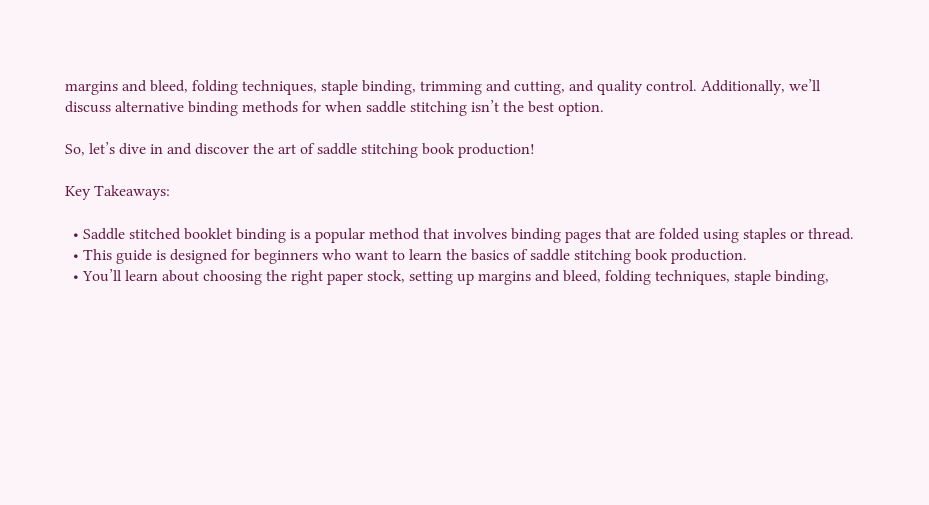margins and bleed, folding techniques, staple binding, trimming and cutting, and quality control. Additionally, we’ll discuss alternative binding methods for when saddle stitching isn’t the best option.

So, let’s dive in and discover the art of saddle stitching book production!

Key Takeaways:

  • Saddle stitched booklet binding is a popular method that involves binding pages that are folded using staples or thread.
  • This guide is designed for beginners who want to learn the basics of saddle stitching book production.
  • You’ll learn about choosing the right paper stock, setting up margins and bleed, folding techniques, staple binding,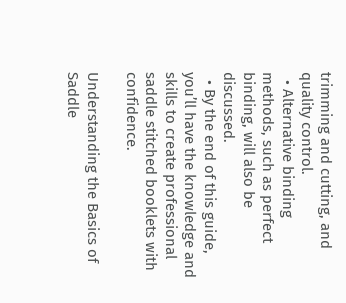trimming and cutting, and quality control.
  • Alternative binding methods, such as perfect binding, will also be discussed.
  • By the end of this guide, you’ll have the knowledge and skills to create professional saddle stitched booklets with confidence.

Understanding the Basics of Saddle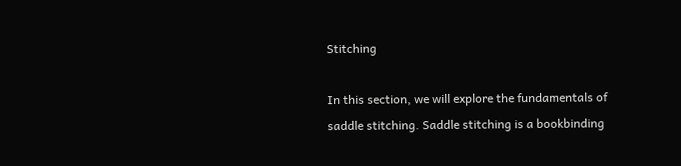Stitching

In this section, we will explore the fundamentals of saddle stitching. Saddle stitching is a bookbinding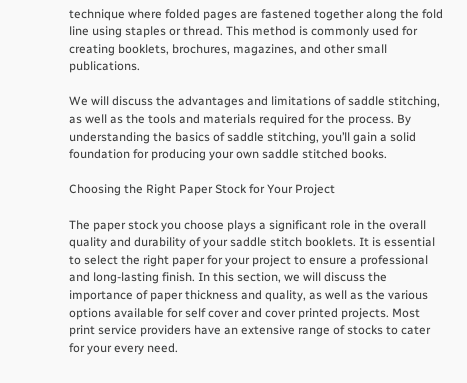technique where folded pages are fastened together along the fold line using staples or thread. This method is commonly used for creating booklets, brochures, magazines, and other small publications.

We will discuss the advantages and limitations of saddle stitching, as well as the tools and materials required for the process. By understanding the basics of saddle stitching, you’ll gain a solid foundation for producing your own saddle stitched books.

Choosing the Right Paper Stock for Your Project

The paper stock you choose plays a significant role in the overall quality and durability of your saddle stitch booklets. It is essential to select the right paper for your project to ensure a professional and long-lasting finish. In this section, we will discuss the importance of paper thickness and quality, as well as the various options available for self cover and cover printed projects. Most print service providers have an extensive range of stocks to cater for your every need.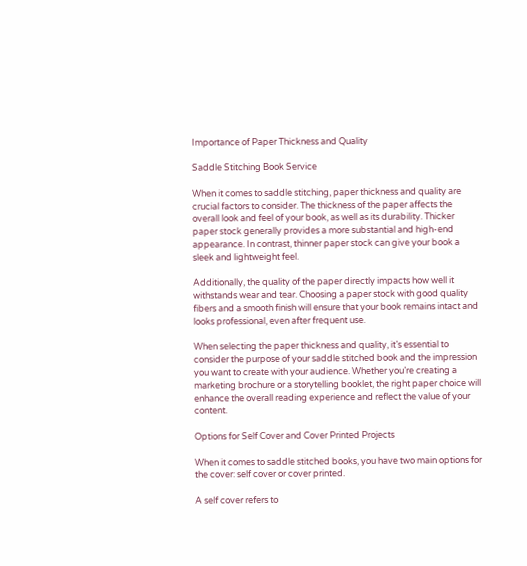Importance of Paper Thickness and Quality

Saddle Stitching Book Service

When it comes to saddle stitching, paper thickness and quality are crucial factors to consider. The thickness of the paper affects the overall look and feel of your book, as well as its durability. Thicker paper stock generally provides a more substantial and high-end appearance. In contrast, thinner paper stock can give your book a sleek and lightweight feel.

Additionally, the quality of the paper directly impacts how well it withstands wear and tear. Choosing a paper stock with good quality fibers and a smooth finish will ensure that your book remains intact and looks professional, even after frequent use.

When selecting the paper thickness and quality, it’s essential to consider the purpose of your saddle stitched book and the impression you want to create with your audience. Whether you’re creating a marketing brochure or a storytelling booklet, the right paper choice will enhance the overall reading experience and reflect the value of your content.

Options for Self Cover and Cover Printed Projects

When it comes to saddle stitched books, you have two main options for the cover: self cover or cover printed.

A self cover refers to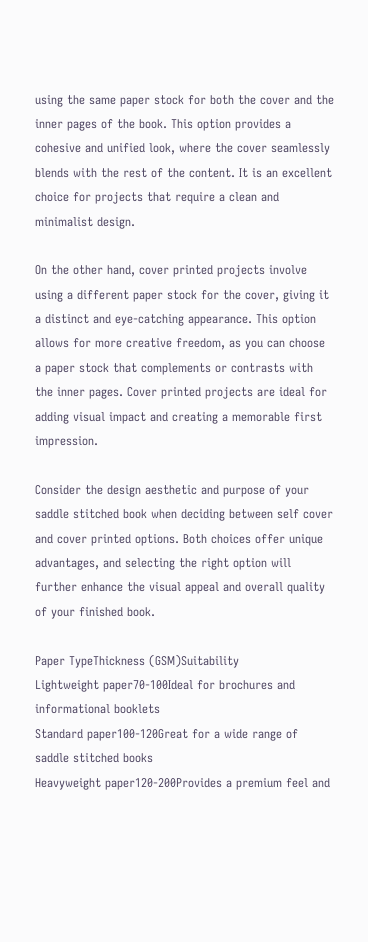using the same paper stock for both the cover and the inner pages of the book. This option provides a cohesive and unified look, where the cover seamlessly blends with the rest of the content. It is an excellent choice for projects that require a clean and minimalist design.

On the other hand, cover printed projects involve using a different paper stock for the cover, giving it a distinct and eye-catching appearance. This option allows for more creative freedom, as you can choose a paper stock that complements or contrasts with the inner pages. Cover printed projects are ideal for adding visual impact and creating a memorable first impression.

Consider the design aesthetic and purpose of your saddle stitched book when deciding between self cover and cover printed options. Both choices offer unique advantages, and selecting the right option will further enhance the visual appeal and overall quality of your finished book.

Paper TypeThickness (GSM)Suitability
Lightweight paper70-100Ideal for brochures and informational booklets
Standard paper100-120Great for a wide range of saddle stitched books
Heavyweight paper120-200Provides a premium feel and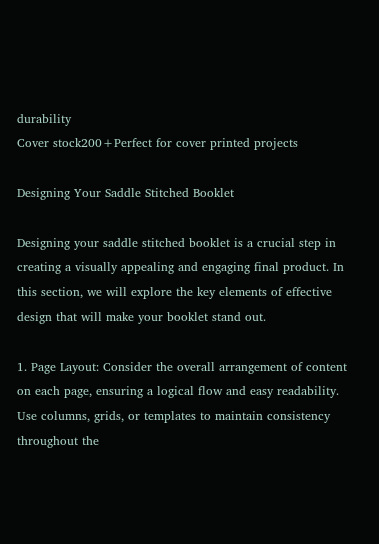durability
Cover stock200+Perfect for cover printed projects

Designing Your Saddle Stitched Booklet

Designing your saddle stitched booklet is a crucial step in creating a visually appealing and engaging final product. In this section, we will explore the key elements of effective design that will make your booklet stand out.

1. Page Layout: Consider the overall arrangement of content on each page, ensuring a logical flow and easy readability. Use columns, grids, or templates to maintain consistency throughout the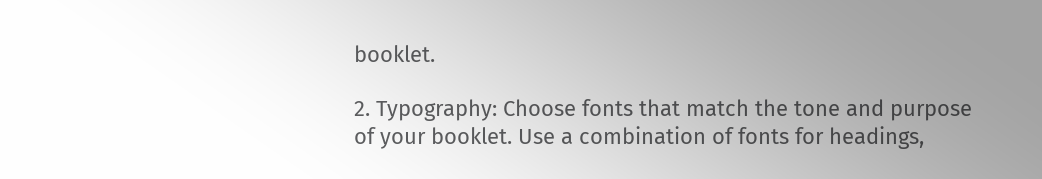booklet.

2. Typography: Choose fonts that match the tone and purpose of your booklet. Use a combination of fonts for headings,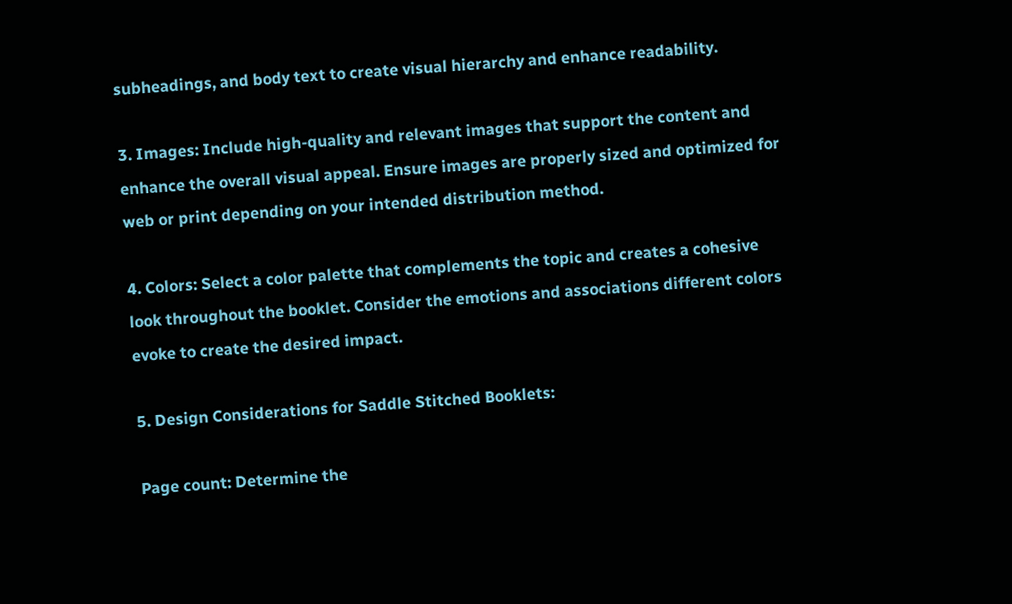subheadings, and body text to create visual hierarchy and enhance readability.

3. Images: Include high-quality and relevant images that support the content and enhance the overall visual appeal. Ensure images are properly sized and optimized for web or print depending on your intended distribution method.

4. Colors: Select a color palette that complements the topic and creates a cohesive look throughout the booklet. Consider the emotions and associations different colors evoke to create the desired impact.

5. Design Considerations for Saddle Stitched Booklets:

Page count: Determine the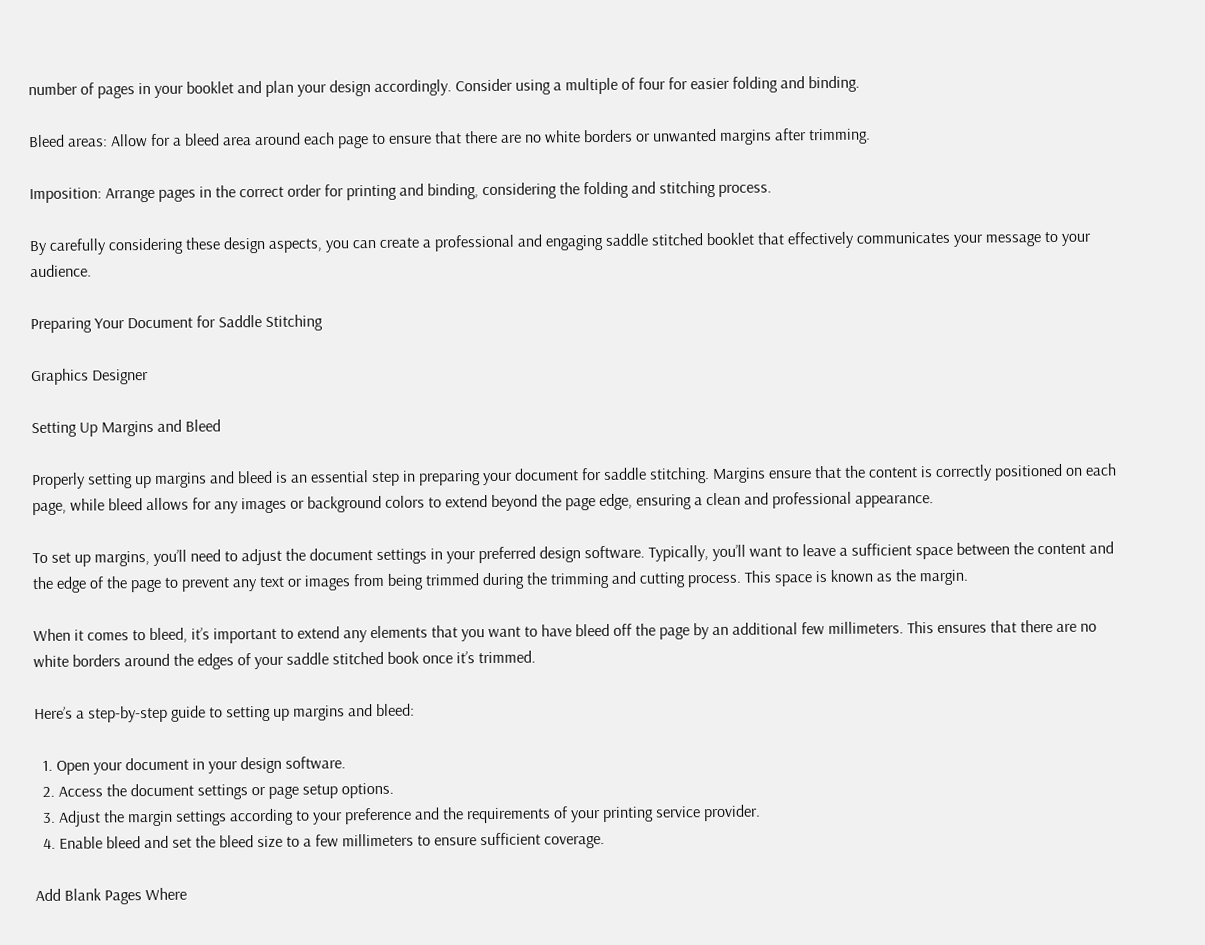number of pages in your booklet and plan your design accordingly. Consider using a multiple of four for easier folding and binding.

Bleed areas: Allow for a bleed area around each page to ensure that there are no white borders or unwanted margins after trimming.

Imposition: Arrange pages in the correct order for printing and binding, considering the folding and stitching process.

By carefully considering these design aspects, you can create a professional and engaging saddle stitched booklet that effectively communicates your message to your audience.

Preparing Your Document for Saddle Stitching

Graphics Designer

Setting Up Margins and Bleed

Properly setting up margins and bleed is an essential step in preparing your document for saddle stitching. Margins ensure that the content is correctly positioned on each page, while bleed allows for any images or background colors to extend beyond the page edge, ensuring a clean and professional appearance.

To set up margins, you’ll need to adjust the document settings in your preferred design software. Typically, you’ll want to leave a sufficient space between the content and the edge of the page to prevent any text or images from being trimmed during the trimming and cutting process. This space is known as the margin.

When it comes to bleed, it’s important to extend any elements that you want to have bleed off the page by an additional few millimeters. This ensures that there are no white borders around the edges of your saddle stitched book once it’s trimmed.

Here’s a step-by-step guide to setting up margins and bleed:

  1. Open your document in your design software.
  2. Access the document settings or page setup options.
  3. Adjust the margin settings according to your preference and the requirements of your printing service provider.
  4. Enable bleed and set the bleed size to a few millimeters to ensure sufficient coverage.

Add Blank Pages Where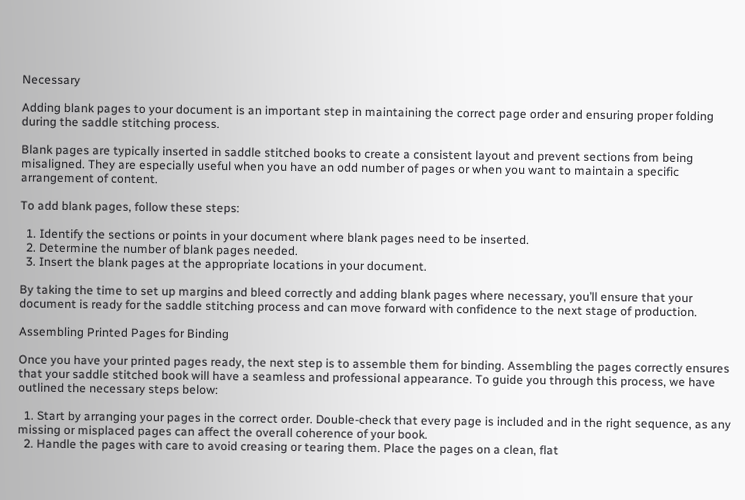Necessary

Adding blank pages to your document is an important step in maintaining the correct page order and ensuring proper folding during the saddle stitching process.

Blank pages are typically inserted in saddle stitched books to create a consistent layout and prevent sections from being misaligned. They are especially useful when you have an odd number of pages or when you want to maintain a specific arrangement of content.

To add blank pages, follow these steps:

  1. Identify the sections or points in your document where blank pages need to be inserted.
  2. Determine the number of blank pages needed.
  3. Insert the blank pages at the appropriate locations in your document.

By taking the time to set up margins and bleed correctly and adding blank pages where necessary, you’ll ensure that your document is ready for the saddle stitching process and can move forward with confidence to the next stage of production.

Assembling Printed Pages for Binding

Once you have your printed pages ready, the next step is to assemble them for binding. Assembling the pages correctly ensures that your saddle stitched book will have a seamless and professional appearance. To guide you through this process, we have outlined the necessary steps below:

  1. Start by arranging your pages in the correct order. Double-check that every page is included and in the right sequence, as any missing or misplaced pages can affect the overall coherence of your book.
  2. Handle the pages with care to avoid creasing or tearing them. Place the pages on a clean, flat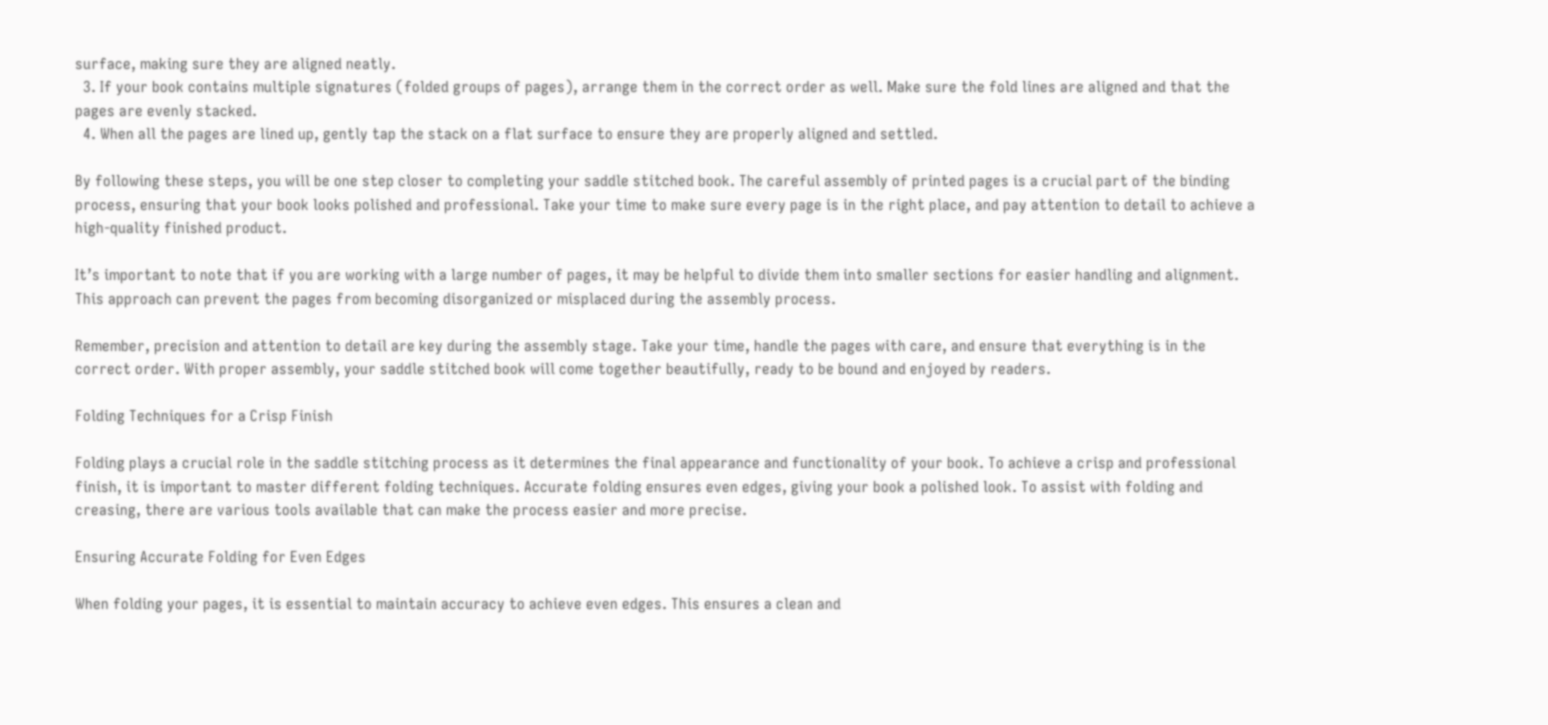surface, making sure they are aligned neatly.
  3. If your book contains multiple signatures (folded groups of pages), arrange them in the correct order as well. Make sure the fold lines are aligned and that the pages are evenly stacked.
  4. When all the pages are lined up, gently tap the stack on a flat surface to ensure they are properly aligned and settled.

By following these steps, you will be one step closer to completing your saddle stitched book. The careful assembly of printed pages is a crucial part of the binding process, ensuring that your book looks polished and professional. Take your time to make sure every page is in the right place, and pay attention to detail to achieve a high-quality finished product.

It’s important to note that if you are working with a large number of pages, it may be helpful to divide them into smaller sections for easier handling and alignment. This approach can prevent the pages from becoming disorganized or misplaced during the assembly process.

Remember, precision and attention to detail are key during the assembly stage. Take your time, handle the pages with care, and ensure that everything is in the correct order. With proper assembly, your saddle stitched book will come together beautifully, ready to be bound and enjoyed by readers.

Folding Techniques for a Crisp Finish

Folding plays a crucial role in the saddle stitching process as it determines the final appearance and functionality of your book. To achieve a crisp and professional finish, it is important to master different folding techniques. Accurate folding ensures even edges, giving your book a polished look. To assist with folding and creasing, there are various tools available that can make the process easier and more precise.

Ensuring Accurate Folding for Even Edges

When folding your pages, it is essential to maintain accuracy to achieve even edges. This ensures a clean and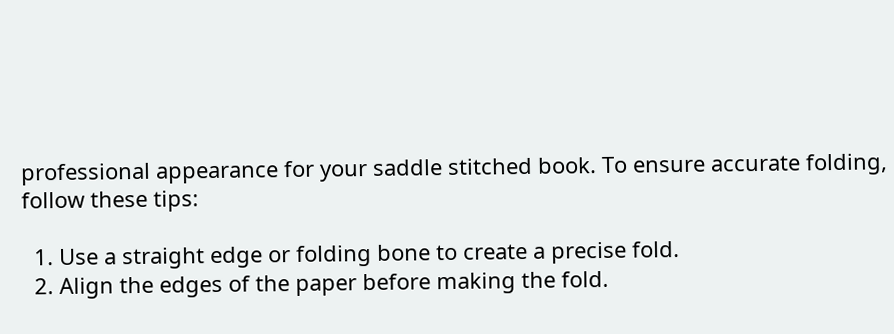professional appearance for your saddle stitched book. To ensure accurate folding, follow these tips:

  1. Use a straight edge or folding bone to create a precise fold.
  2. Align the edges of the paper before making the fold.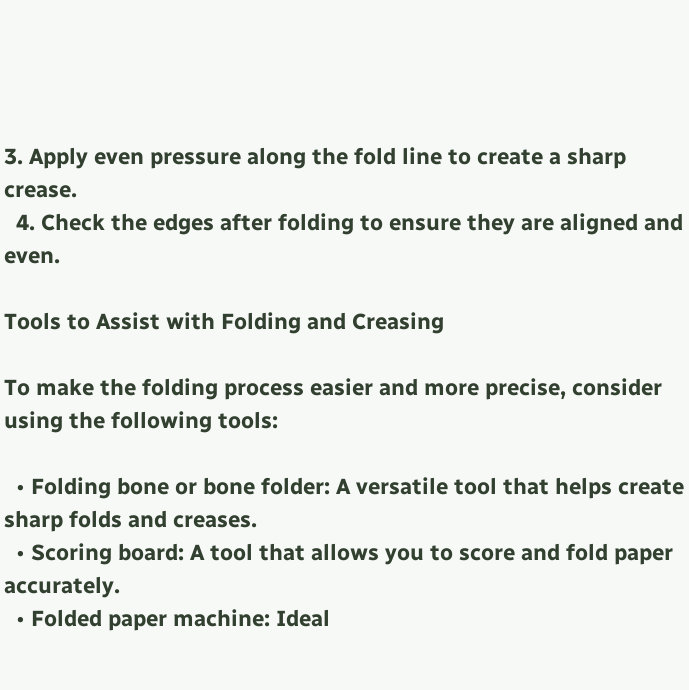3. Apply even pressure along the fold line to create a sharp crease.
  4. Check the edges after folding to ensure they are aligned and even.

Tools to Assist with Folding and Creasing

To make the folding process easier and more precise, consider using the following tools:

  • Folding bone or bone folder: A versatile tool that helps create sharp folds and creases.
  • Scoring board: A tool that allows you to score and fold paper accurately.
  • Folded paper machine: Ideal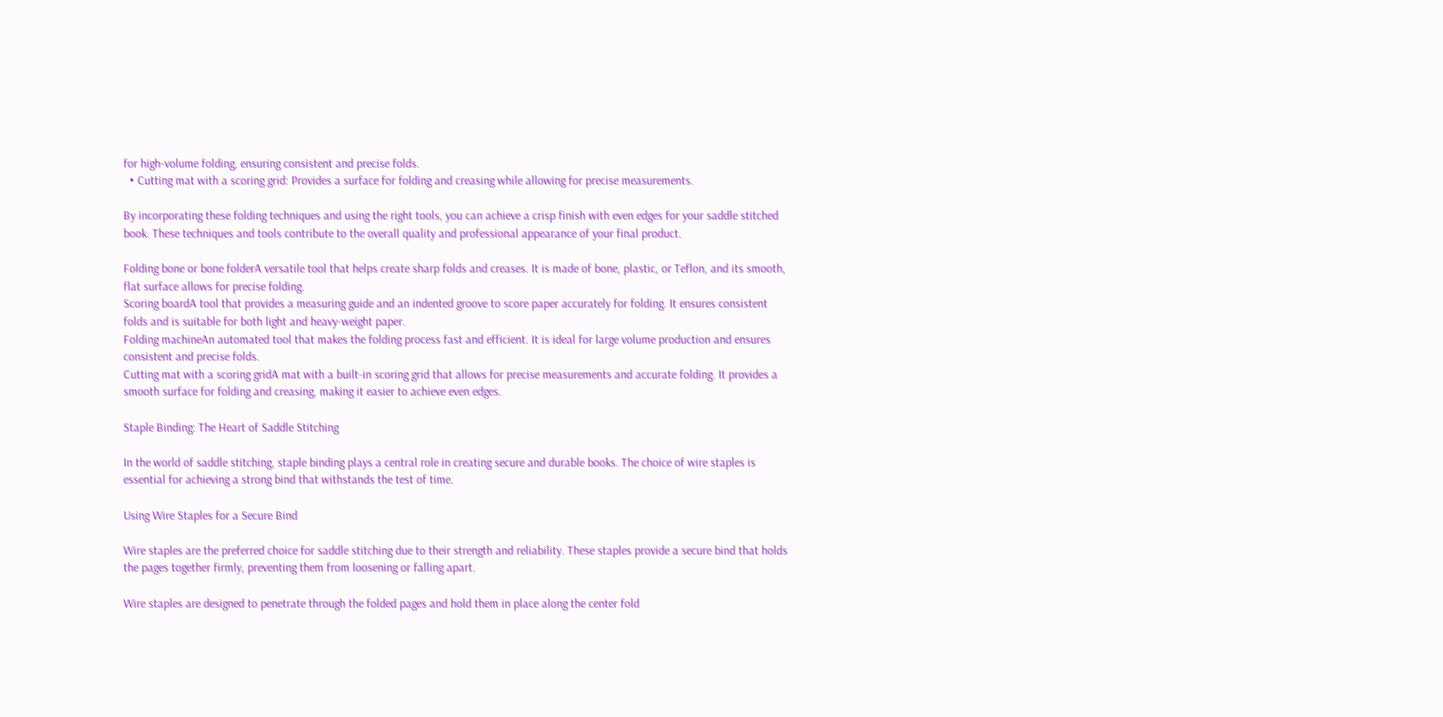for high-volume folding, ensuring consistent and precise folds.
  • Cutting mat with a scoring grid: Provides a surface for folding and creasing while allowing for precise measurements.

By incorporating these folding techniques and using the right tools, you can achieve a crisp finish with even edges for your saddle stitched book. These techniques and tools contribute to the overall quality and professional appearance of your final product.

Folding bone or bone folderA versatile tool that helps create sharp folds and creases. It is made of bone, plastic, or Teflon, and its smooth, flat surface allows for precise folding.
Scoring boardA tool that provides a measuring guide and an indented groove to score paper accurately for folding. It ensures consistent folds and is suitable for both light and heavy-weight paper.
Folding machineAn automated tool that makes the folding process fast and efficient. It is ideal for large volume production and ensures consistent and precise folds.
Cutting mat with a scoring gridA mat with a built-in scoring grid that allows for precise measurements and accurate folding. It provides a smooth surface for folding and creasing, making it easier to achieve even edges.

Staple Binding: The Heart of Saddle Stitching

In the world of saddle stitching, staple binding plays a central role in creating secure and durable books. The choice of wire staples is essential for achieving a strong bind that withstands the test of time.

Using Wire Staples for a Secure Bind

Wire staples are the preferred choice for saddle stitching due to their strength and reliability. These staples provide a secure bind that holds the pages together firmly, preventing them from loosening or falling apart.

Wire staples are designed to penetrate through the folded pages and hold them in place along the center fold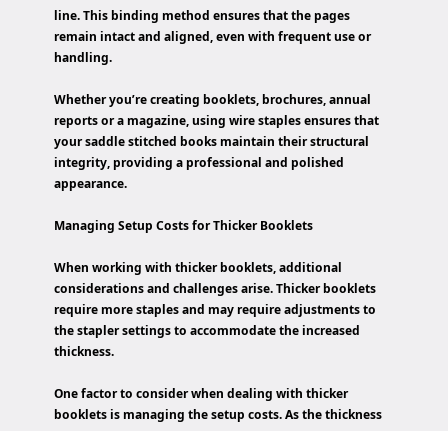line. This binding method ensures that the pages remain intact and aligned, even with frequent use or handling.

Whether you’re creating booklets, brochures, annual reports or a magazine, using wire staples ensures that your saddle stitched books maintain their structural integrity, providing a professional and polished appearance.

Managing Setup Costs for Thicker Booklets

When working with thicker booklets, additional considerations and challenges arise. Thicker booklets require more staples and may require adjustments to the stapler settings to accommodate the increased thickness.

One factor to consider when dealing with thicker booklets is managing the setup costs. As the thickness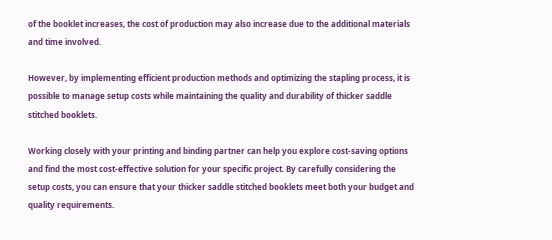of the booklet increases, the cost of production may also increase due to the additional materials and time involved.

However, by implementing efficient production methods and optimizing the stapling process, it is possible to manage setup costs while maintaining the quality and durability of thicker saddle stitched booklets.

Working closely with your printing and binding partner can help you explore cost-saving options and find the most cost-effective solution for your specific project. By carefully considering the setup costs, you can ensure that your thicker saddle stitched booklets meet both your budget and quality requirements.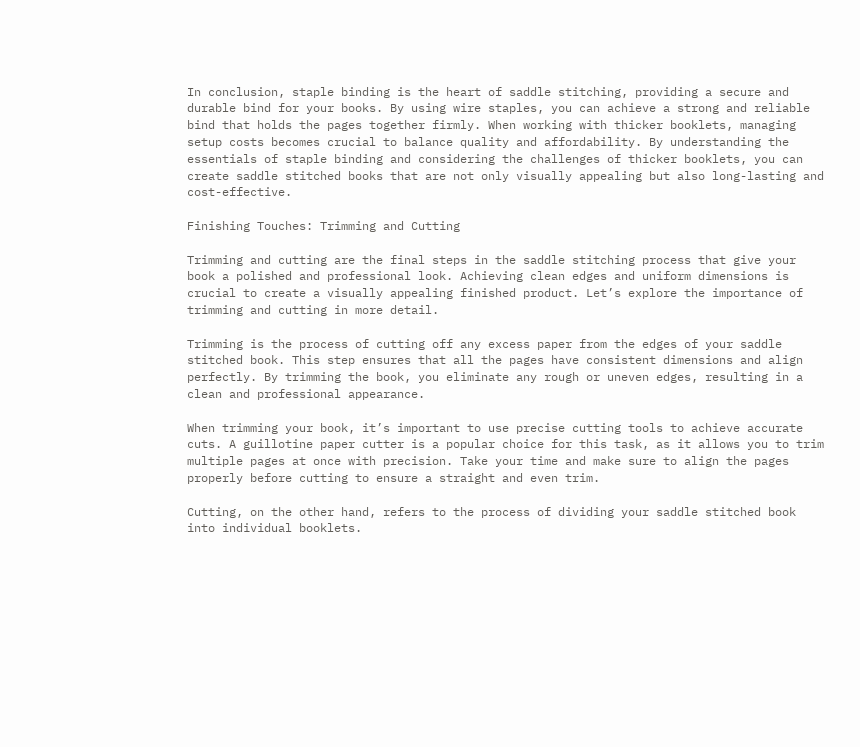In conclusion, staple binding is the heart of saddle stitching, providing a secure and durable bind for your books. By using wire staples, you can achieve a strong and reliable bind that holds the pages together firmly. When working with thicker booklets, managing setup costs becomes crucial to balance quality and affordability. By understanding the essentials of staple binding and considering the challenges of thicker booklets, you can create saddle stitched books that are not only visually appealing but also long-lasting and cost-effective.

Finishing Touches: Trimming and Cutting

Trimming and cutting are the final steps in the saddle stitching process that give your book a polished and professional look. Achieving clean edges and uniform dimensions is crucial to create a visually appealing finished product. Let’s explore the importance of trimming and cutting in more detail.

Trimming is the process of cutting off any excess paper from the edges of your saddle stitched book. This step ensures that all the pages have consistent dimensions and align perfectly. By trimming the book, you eliminate any rough or uneven edges, resulting in a clean and professional appearance.

When trimming your book, it’s important to use precise cutting tools to achieve accurate cuts. A guillotine paper cutter is a popular choice for this task, as it allows you to trim multiple pages at once with precision. Take your time and make sure to align the pages properly before cutting to ensure a straight and even trim.

Cutting, on the other hand, refers to the process of dividing your saddle stitched book into individual booklets.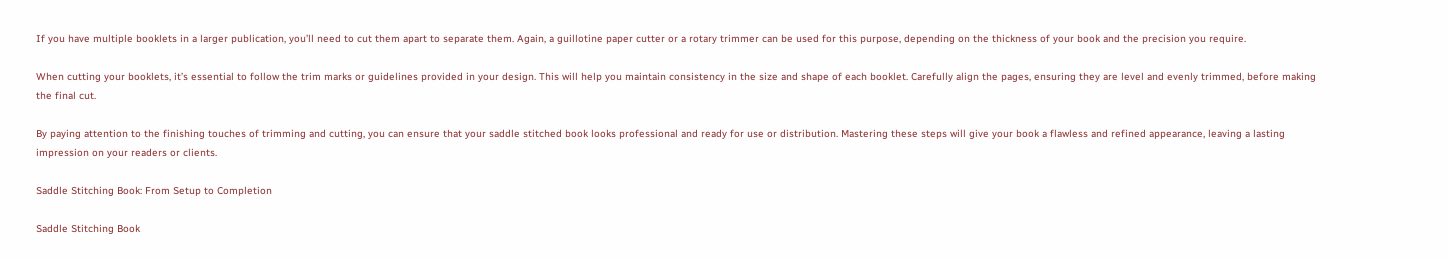If you have multiple booklets in a larger publication, you’ll need to cut them apart to separate them. Again, a guillotine paper cutter or a rotary trimmer can be used for this purpose, depending on the thickness of your book and the precision you require.

When cutting your booklets, it’s essential to follow the trim marks or guidelines provided in your design. This will help you maintain consistency in the size and shape of each booklet. Carefully align the pages, ensuring they are level and evenly trimmed, before making the final cut.

By paying attention to the finishing touches of trimming and cutting, you can ensure that your saddle stitched book looks professional and ready for use or distribution. Mastering these steps will give your book a flawless and refined appearance, leaving a lasting impression on your readers or clients.

Saddle Stitching Book: From Setup to Completion

Saddle Stitching Book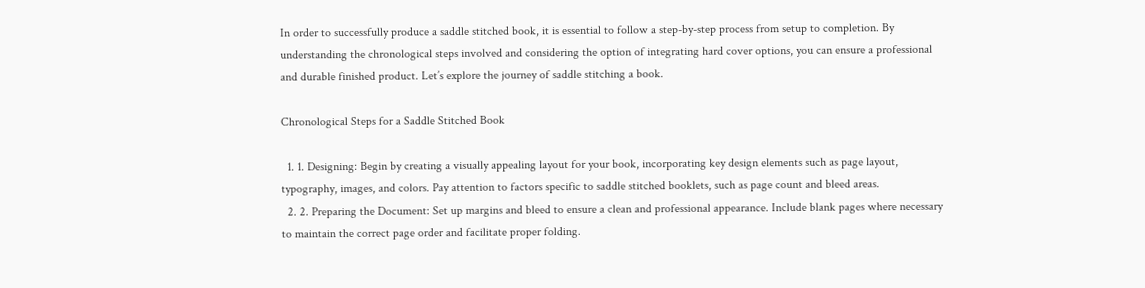In order to successfully produce a saddle stitched book, it is essential to follow a step-by-step process from setup to completion. By understanding the chronological steps involved and considering the option of integrating hard cover options, you can ensure a professional and durable finished product. Let’s explore the journey of saddle stitching a book.

Chronological Steps for a Saddle Stitched Book

  1. 1. Designing: Begin by creating a visually appealing layout for your book, incorporating key design elements such as page layout, typography, images, and colors. Pay attention to factors specific to saddle stitched booklets, such as page count and bleed areas.
  2. 2. Preparing the Document: Set up margins and bleed to ensure a clean and professional appearance. Include blank pages where necessary to maintain the correct page order and facilitate proper folding.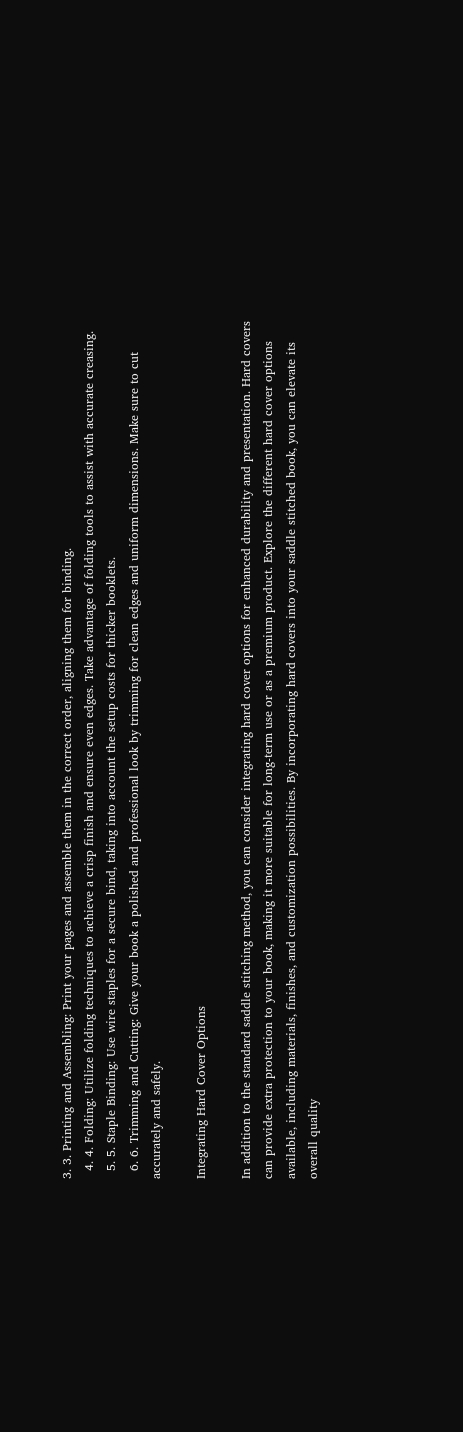3. 3. Printing and Assembling: Print your pages and assemble them in the correct order, aligning them for binding.
  4. 4. Folding: Utilize folding techniques to achieve a crisp finish and ensure even edges. Take advantage of folding tools to assist with accurate creasing.
  5. 5. Staple Binding: Use wire staples for a secure bind, taking into account the setup costs for thicker booklets.
  6. 6. Trimming and Cutting: Give your book a polished and professional look by trimming for clean edges and uniform dimensions. Make sure to cut accurately and safely.

Integrating Hard Cover Options

In addition to the standard saddle stitching method, you can consider integrating hard cover options for enhanced durability and presentation. Hard covers can provide extra protection to your book, making it more suitable for long-term use or as a premium product. Explore the different hard cover options available, including materials, finishes, and customization possibilities. By incorporating hard covers into your saddle stitched book, you can elevate its overall quality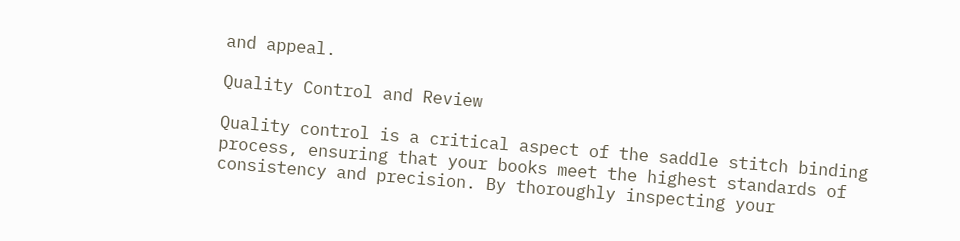and appeal.

Quality Control and Review

Quality control is a critical aspect of the saddle stitch binding process, ensuring that your books meet the highest standards of consistency and precision. By thoroughly inspecting your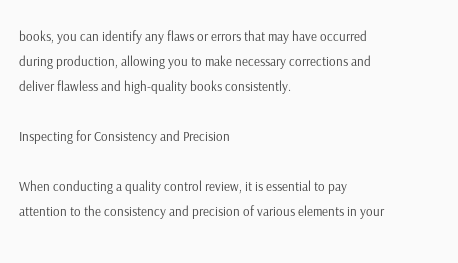books, you can identify any flaws or errors that may have occurred during production, allowing you to make necessary corrections and deliver flawless and high-quality books consistently.

Inspecting for Consistency and Precision

When conducting a quality control review, it is essential to pay attention to the consistency and precision of various elements in your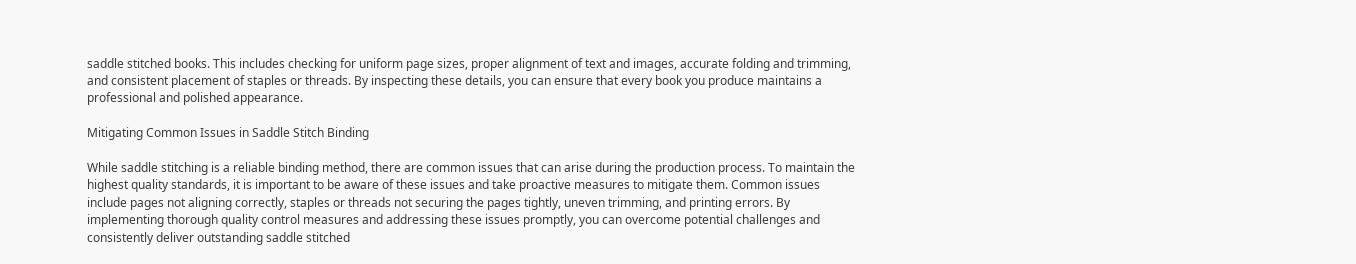saddle stitched books. This includes checking for uniform page sizes, proper alignment of text and images, accurate folding and trimming, and consistent placement of staples or threads. By inspecting these details, you can ensure that every book you produce maintains a professional and polished appearance.

Mitigating Common Issues in Saddle Stitch Binding

While saddle stitching is a reliable binding method, there are common issues that can arise during the production process. To maintain the highest quality standards, it is important to be aware of these issues and take proactive measures to mitigate them. Common issues include pages not aligning correctly, staples or threads not securing the pages tightly, uneven trimming, and printing errors. By implementing thorough quality control measures and addressing these issues promptly, you can overcome potential challenges and consistently deliver outstanding saddle stitched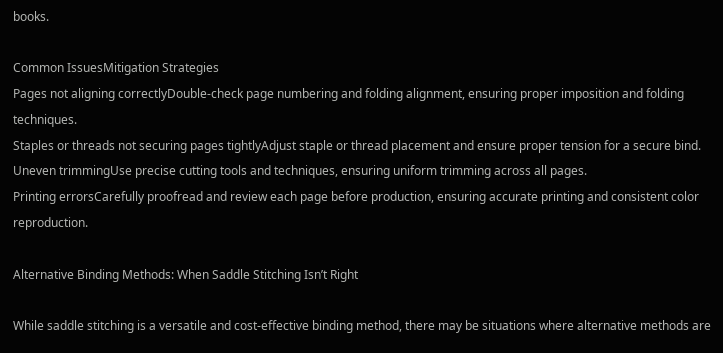books.

Common IssuesMitigation Strategies
Pages not aligning correctlyDouble-check page numbering and folding alignment, ensuring proper imposition and folding techniques.
Staples or threads not securing pages tightlyAdjust staple or thread placement and ensure proper tension for a secure bind.
Uneven trimmingUse precise cutting tools and techniques, ensuring uniform trimming across all pages.
Printing errorsCarefully proofread and review each page before production, ensuring accurate printing and consistent color reproduction.

Alternative Binding Methods: When Saddle Stitching Isn’t Right

While saddle stitching is a versatile and cost-effective binding method, there may be situations where alternative methods are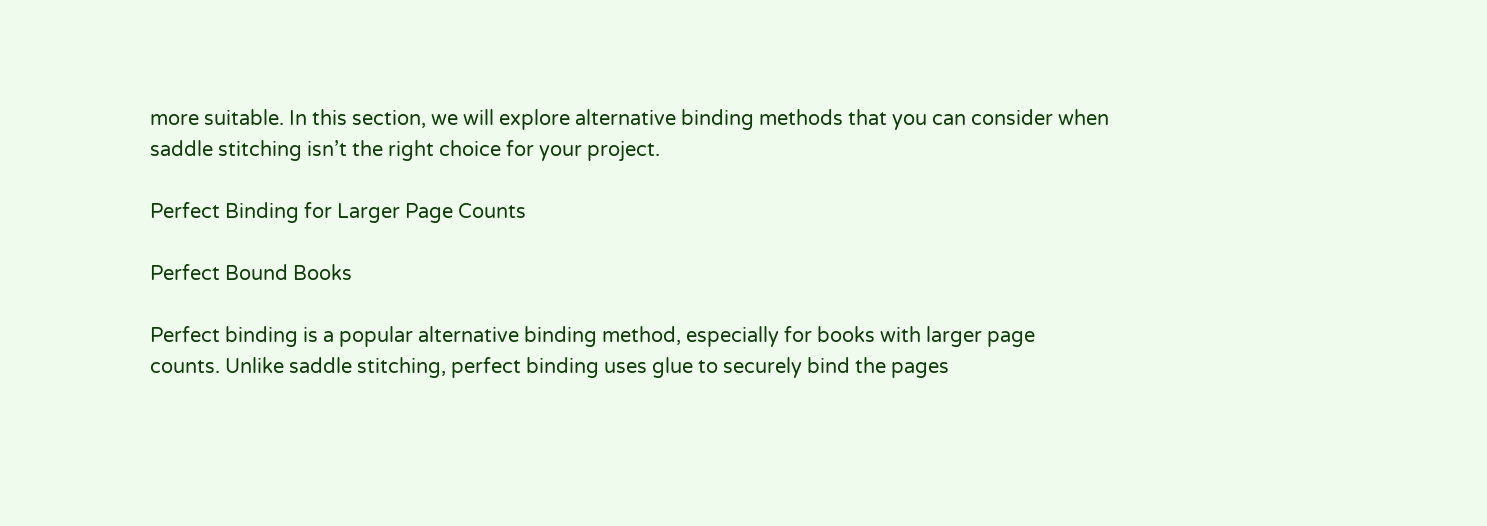more suitable. In this section, we will explore alternative binding methods that you can consider when saddle stitching isn’t the right choice for your project.

Perfect Binding for Larger Page Counts

Perfect Bound Books

Perfect binding is a popular alternative binding method, especially for books with larger page counts. Unlike saddle stitching, perfect binding uses glue to securely bind the pages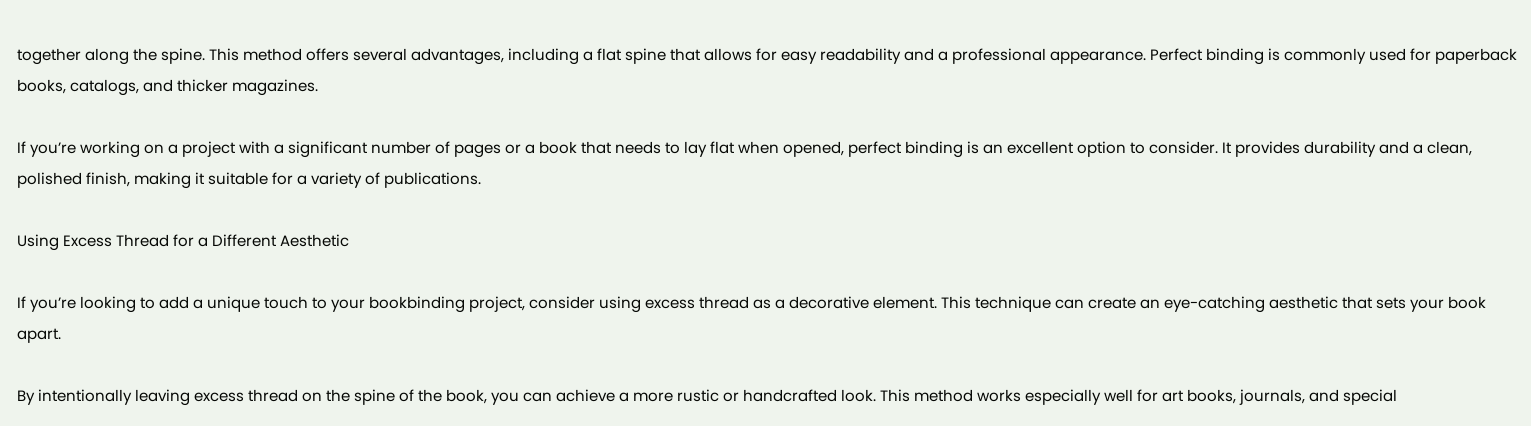together along the spine. This method offers several advantages, including a flat spine that allows for easy readability and a professional appearance. Perfect binding is commonly used for paperback books, catalogs, and thicker magazines.

If you’re working on a project with a significant number of pages or a book that needs to lay flat when opened, perfect binding is an excellent option to consider. It provides durability and a clean, polished finish, making it suitable for a variety of publications.

Using Excess Thread for a Different Aesthetic

If you’re looking to add a unique touch to your bookbinding project, consider using excess thread as a decorative element. This technique can create an eye-catching aesthetic that sets your book apart.

By intentionally leaving excess thread on the spine of the book, you can achieve a more rustic or handcrafted look. This method works especially well for art books, journals, and special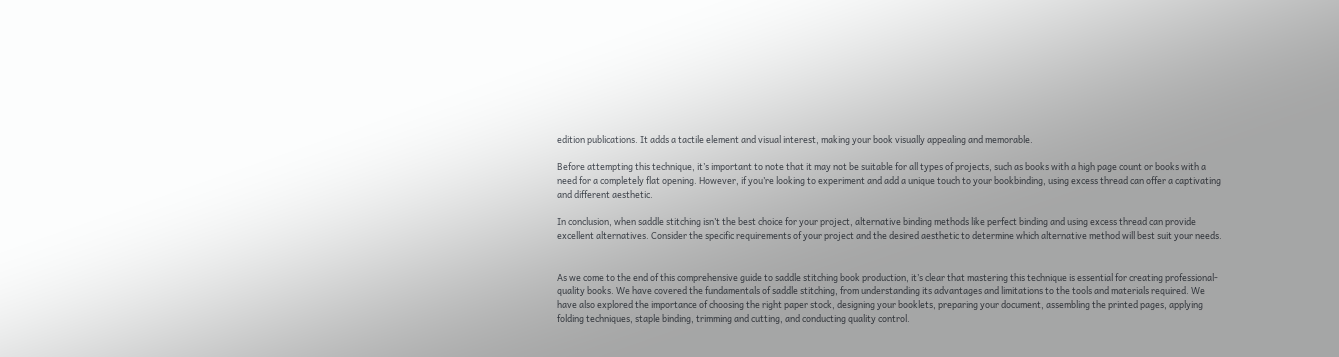edition publications. It adds a tactile element and visual interest, making your book visually appealing and memorable.

Before attempting this technique, it’s important to note that it may not be suitable for all types of projects, such as books with a high page count or books with a need for a completely flat opening. However, if you’re looking to experiment and add a unique touch to your bookbinding, using excess thread can offer a captivating and different aesthetic.

In conclusion, when saddle stitching isn’t the best choice for your project, alternative binding methods like perfect binding and using excess thread can provide excellent alternatives. Consider the specific requirements of your project and the desired aesthetic to determine which alternative method will best suit your needs.


As we come to the end of this comprehensive guide to saddle stitching book production, it’s clear that mastering this technique is essential for creating professional-quality books. We have covered the fundamentals of saddle stitching, from understanding its advantages and limitations to the tools and materials required. We have also explored the importance of choosing the right paper stock, designing your booklets, preparing your document, assembling the printed pages, applying folding techniques, staple binding, trimming and cutting, and conducting quality control.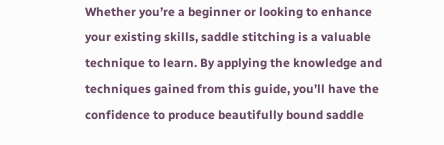Whether you’re a beginner or looking to enhance your existing skills, saddle stitching is a valuable technique to learn. By applying the knowledge and techniques gained from this guide, you’ll have the confidence to produce beautifully bound saddle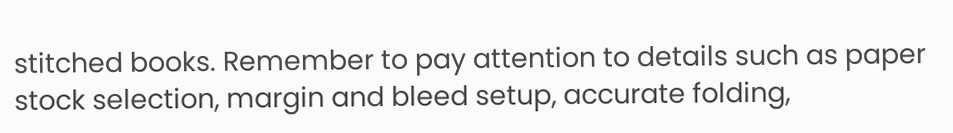stitched books. Remember to pay attention to details such as paper stock selection, margin and bleed setup, accurate folding,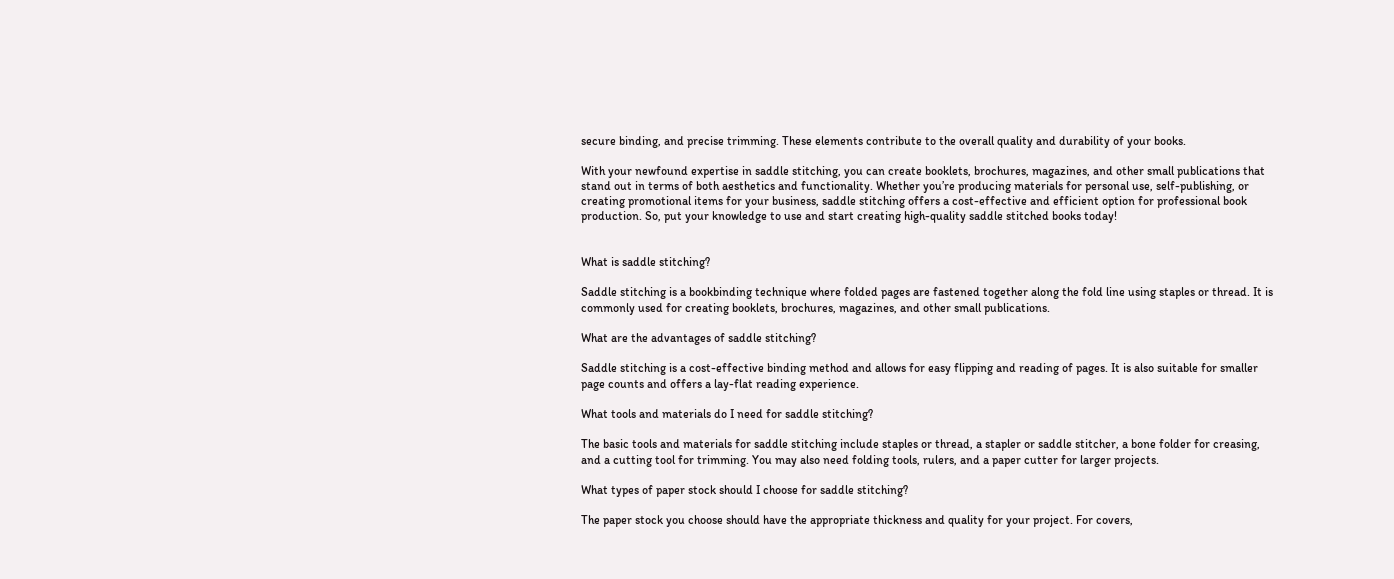secure binding, and precise trimming. These elements contribute to the overall quality and durability of your books.

With your newfound expertise in saddle stitching, you can create booklets, brochures, magazines, and other small publications that stand out in terms of both aesthetics and functionality. Whether you’re producing materials for personal use, self-publishing, or creating promotional items for your business, saddle stitching offers a cost-effective and efficient option for professional book production. So, put your knowledge to use and start creating high-quality saddle stitched books today!


What is saddle stitching?

Saddle stitching is a bookbinding technique where folded pages are fastened together along the fold line using staples or thread. It is commonly used for creating booklets, brochures, magazines, and other small publications.

What are the advantages of saddle stitching?

Saddle stitching is a cost-effective binding method and allows for easy flipping and reading of pages. It is also suitable for smaller page counts and offers a lay-flat reading experience.

What tools and materials do I need for saddle stitching?

The basic tools and materials for saddle stitching include staples or thread, a stapler or saddle stitcher, a bone folder for creasing, and a cutting tool for trimming. You may also need folding tools, rulers, and a paper cutter for larger projects.

What types of paper stock should I choose for saddle stitching?

The paper stock you choose should have the appropriate thickness and quality for your project. For covers,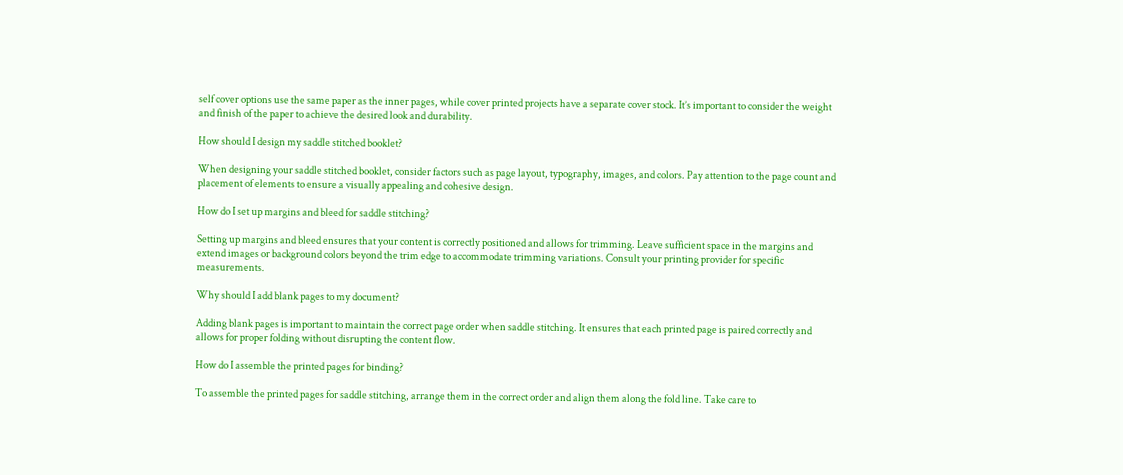self cover options use the same paper as the inner pages, while cover printed projects have a separate cover stock. It’s important to consider the weight and finish of the paper to achieve the desired look and durability.

How should I design my saddle stitched booklet?

When designing your saddle stitched booklet, consider factors such as page layout, typography, images, and colors. Pay attention to the page count and placement of elements to ensure a visually appealing and cohesive design.

How do I set up margins and bleed for saddle stitching?

Setting up margins and bleed ensures that your content is correctly positioned and allows for trimming. Leave sufficient space in the margins and extend images or background colors beyond the trim edge to accommodate trimming variations. Consult your printing provider for specific measurements.

Why should I add blank pages to my document?

Adding blank pages is important to maintain the correct page order when saddle stitching. It ensures that each printed page is paired correctly and allows for proper folding without disrupting the content flow.

How do I assemble the printed pages for binding?

To assemble the printed pages for saddle stitching, arrange them in the correct order and align them along the fold line. Take care to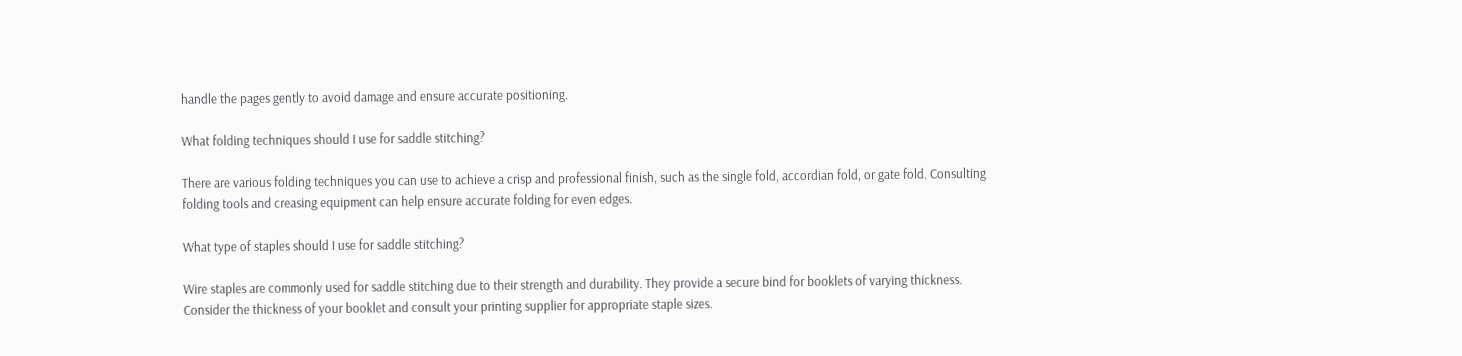handle the pages gently to avoid damage and ensure accurate positioning.

What folding techniques should I use for saddle stitching?

There are various folding techniques you can use to achieve a crisp and professional finish, such as the single fold, accordian fold, or gate fold. Consulting folding tools and creasing equipment can help ensure accurate folding for even edges.

What type of staples should I use for saddle stitching?

Wire staples are commonly used for saddle stitching due to their strength and durability. They provide a secure bind for booklets of varying thickness. Consider the thickness of your booklet and consult your printing supplier for appropriate staple sizes.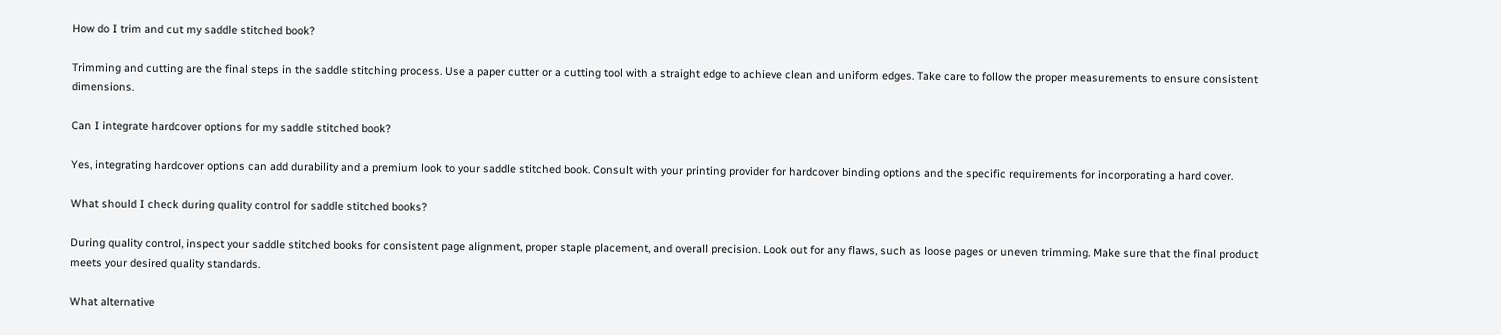How do I trim and cut my saddle stitched book?

Trimming and cutting are the final steps in the saddle stitching process. Use a paper cutter or a cutting tool with a straight edge to achieve clean and uniform edges. Take care to follow the proper measurements to ensure consistent dimensions.

Can I integrate hardcover options for my saddle stitched book?

Yes, integrating hardcover options can add durability and a premium look to your saddle stitched book. Consult with your printing provider for hardcover binding options and the specific requirements for incorporating a hard cover.

What should I check during quality control for saddle stitched books?

During quality control, inspect your saddle stitched books for consistent page alignment, proper staple placement, and overall precision. Look out for any flaws, such as loose pages or uneven trimming. Make sure that the final product meets your desired quality standards.

What alternative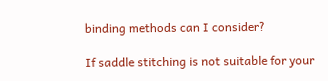binding methods can I consider?

If saddle stitching is not suitable for your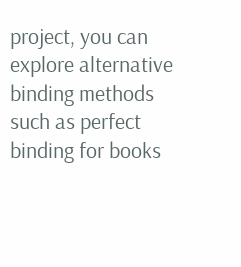project, you can explore alternative binding methods such as perfect binding for books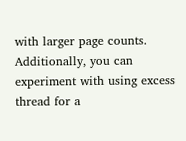with larger page counts. Additionally, you can experiment with using excess thread for a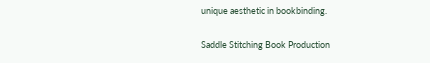unique aesthetic in bookbinding.

Saddle Stitching Book Production